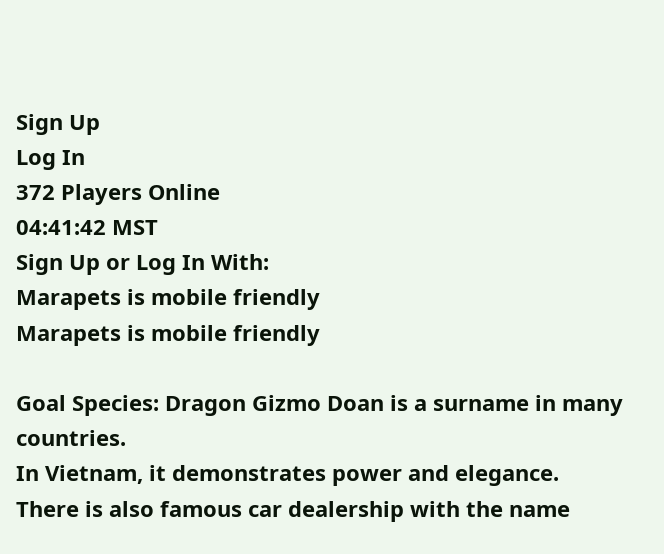Sign Up
Log In
372 Players Online
04:41:42 MST
Sign Up or Log In With:
Marapets is mobile friendly
Marapets is mobile friendly

Goal Species: Dragon Gizmo Doan is a surname in many countries.
In Vietnam, it demonstrates power and elegance.
There is also famous car dealership with the name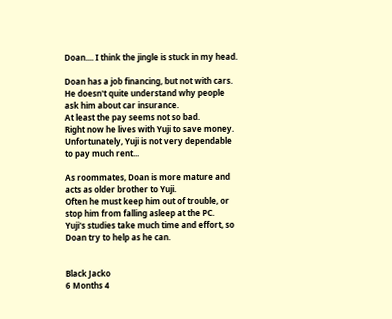Doan.... I think the jingle is stuck in my head.

Doan has a job financing, but not with cars.
He doesn't quite understand why people ask him about car insurance.
At least the pay seems not so bad.
Right now he lives with Yuji to save money.
Unfortunately, Yuji is not very dependable to pay much rent...

As roommates, Doan is more mature and acts as older brother to Yuji.
Often he must keep him out of trouble, or stop him from falling asleep at the PC.
Yuji's studies take much time and effort, so Doan try to help as he can.


Black Jacko
6 Months 4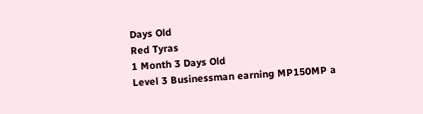Days Old
Red Tyras
1 Month 3 Days Old
Level 3 Businessman earning MP150MP a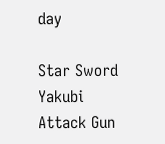day

Star Sword
Yakubi Attack Gun